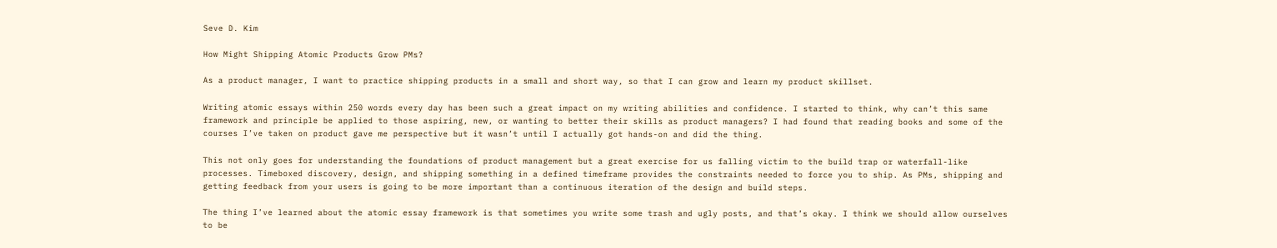Seve D. Kim

How Might Shipping Atomic Products Grow PMs?

As a product manager, I want to practice shipping products in a small and short way, so that I can grow and learn my product skillset.

Writing atomic essays within 250 words every day has been such a great impact on my writing abilities and confidence. I started to think, why can’t this same framework and principle be applied to those aspiring, new, or wanting to better their skills as product managers? I had found that reading books and some of the courses I’ve taken on product gave me perspective but it wasn’t until I actually got hands-on and did the thing.

This not only goes for understanding the foundations of product management but a great exercise for us falling victim to the build trap or waterfall-like processes. Timeboxed discovery, design, and shipping something in a defined timeframe provides the constraints needed to force you to ship. As PMs, shipping and getting feedback from your users is going to be more important than a continuous iteration of the design and build steps.

The thing I’ve learned about the atomic essay framework is that sometimes you write some trash and ugly posts, and that’s okay. I think we should allow ourselves to be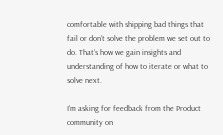comfortable with shipping bad things that fail or don’t solve the problem we set out to do. That’s how we gain insights and understanding of how to iterate or what to solve next.

I’m asking for feedback from the Product community on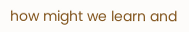how might we learn and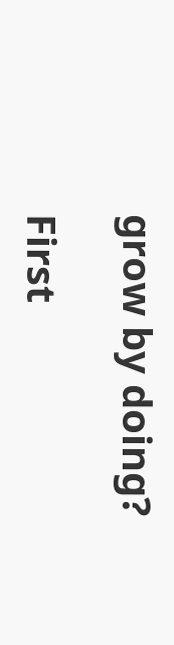grow by doing?

First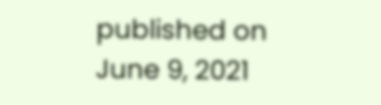published on June 9, 2021